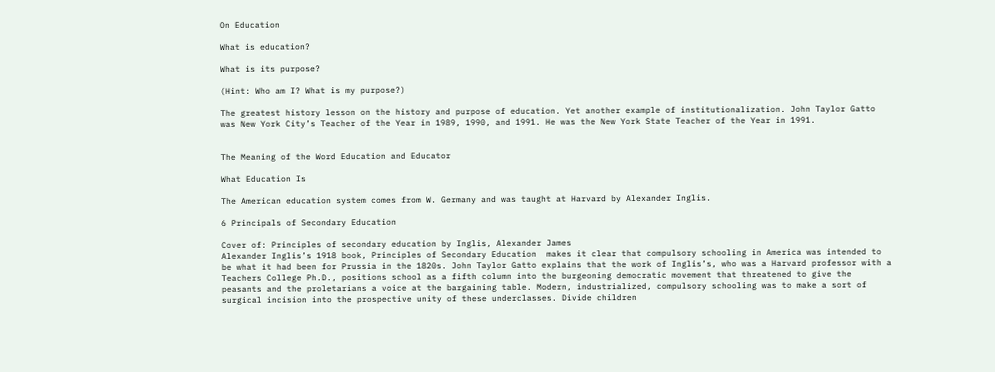On Education

What is education?

What is its purpose?

(Hint: Who am I? What is my purpose?)

The greatest history lesson on the history and purpose of education. Yet another example of institutionalization. John Taylor Gatto was New York City’s Teacher of the Year in 1989, 1990, and 1991. He was the New York State Teacher of the Year in 1991.


The Meaning of the Word Education and Educator

What Education Is

The American education system comes from W. Germany and was taught at Harvard by Alexander Inglis.

6 Principals of Secondary Education

Cover of: Principles of secondary education by Inglis, Alexander James
Alexander Inglis’s 1918 book, Principles of Secondary Education  makes it clear that compulsory schooling in America was intended to be what it had been for Prussia in the 1820s. John Taylor Gatto explains that the work of Inglis’s, who was a Harvard professor with a Teachers College Ph.D., positions school as a fifth column into the burgeoning democratic movement that threatened to give the peasants and the proletarians a voice at the bargaining table. Modern, industrialized, compulsory schooling was to make a sort of surgical incision into the prospective unity of these underclasses. Divide children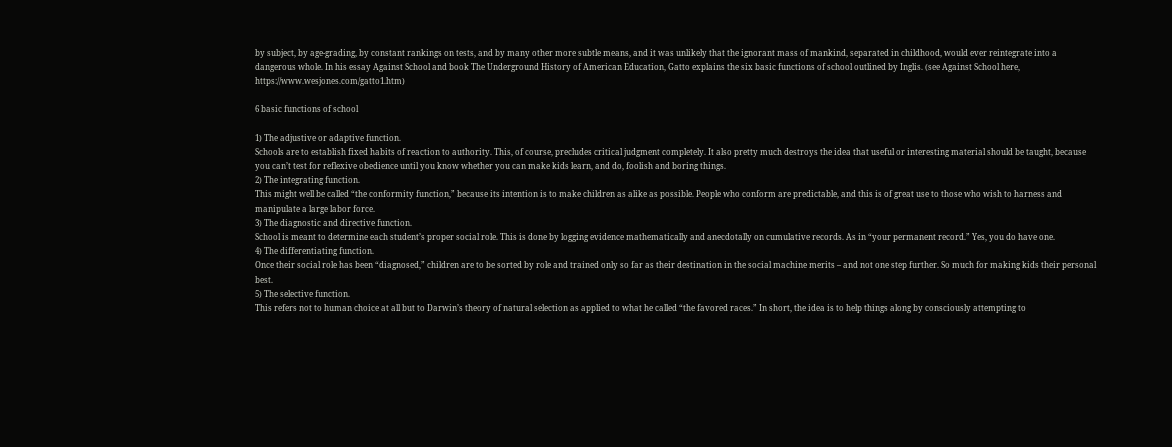by subject, by age-grading, by constant rankings on tests, and by many other more subtle means, and it was unlikely that the ignorant mass of mankind, separated in childhood, would ever reintegrate into a dangerous whole. In his essay Against School and book The Underground History of American Education, Gatto explains the six basic functions of school outlined by Inglis. (see Against School here, https://www.wesjones.com/gatto1.htm)

6 basic functions of school

1) The adjustive or adaptive function.
Schools are to establish fixed habits of reaction to authority. This, of course, precludes critical judgment completely. It also pretty much destroys the idea that useful or interesting material should be taught, because you can’t test for reflexive obedience until you know whether you can make kids learn, and do, foolish and boring things.
2) The integrating function.
This might well be called “the conformity function,” because its intention is to make children as alike as possible. People who conform are predictable, and this is of great use to those who wish to harness and manipulate a large labor force.
3) The diagnostic and directive function.
School is meant to determine each student’s proper social role. This is done by logging evidence mathematically and anecdotally on cumulative records. As in “your permanent record.” Yes, you do have one.
4) The differentiating function.
Once their social role has been “diagnosed,” children are to be sorted by role and trained only so far as their destination in the social machine merits – and not one step further. So much for making kids their personal best.
5) The selective function.
This refers not to human choice at all but to Darwin’s theory of natural selection as applied to what he called “the favored races.” In short, the idea is to help things along by consciously attempting to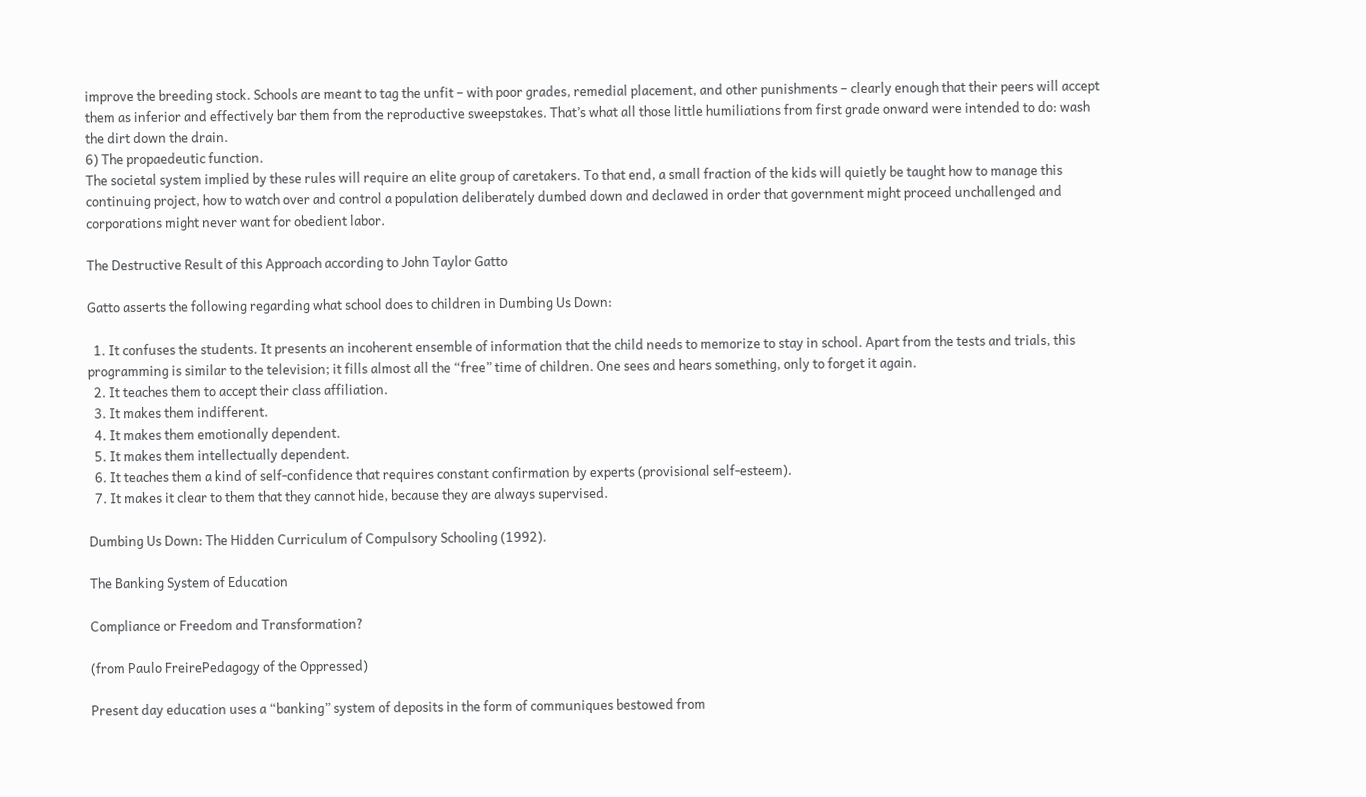improve the breeding stock. Schools are meant to tag the unfit – with poor grades, remedial placement, and other punishments – clearly enough that their peers will accept them as inferior and effectively bar them from the reproductive sweepstakes. That’s what all those little humiliations from first grade onward were intended to do: wash the dirt down the drain.
6) The propaedeutic function.
The societal system implied by these rules will require an elite group of caretakers. To that end, a small fraction of the kids will quietly be taught how to manage this continuing project, how to watch over and control a population deliberately dumbed down and declawed in order that government might proceed unchallenged and corporations might never want for obedient labor.

The Destructive Result of this Approach according to John Taylor Gatto

Gatto asserts the following regarding what school does to children in Dumbing Us Down:

  1. It confuses the students. It presents an incoherent ensemble of information that the child needs to memorize to stay in school. Apart from the tests and trials, this programming is similar to the television; it fills almost all the “free” time of children. One sees and hears something, only to forget it again.
  2. It teaches them to accept their class affiliation.
  3. It makes them indifferent.
  4. It makes them emotionally dependent.
  5. It makes them intellectually dependent.
  6. It teaches them a kind of self-confidence that requires constant confirmation by experts (provisional self-esteem).
  7. It makes it clear to them that they cannot hide, because they are always supervised.

Dumbing Us Down: The Hidden Curriculum of Compulsory Schooling (1992).

The Banking System of Education

Compliance or Freedom and Transformation?

(from Paulo FreirePedagogy of the Oppressed)

Present day education uses a “banking” system of deposits in the form of communiques bestowed from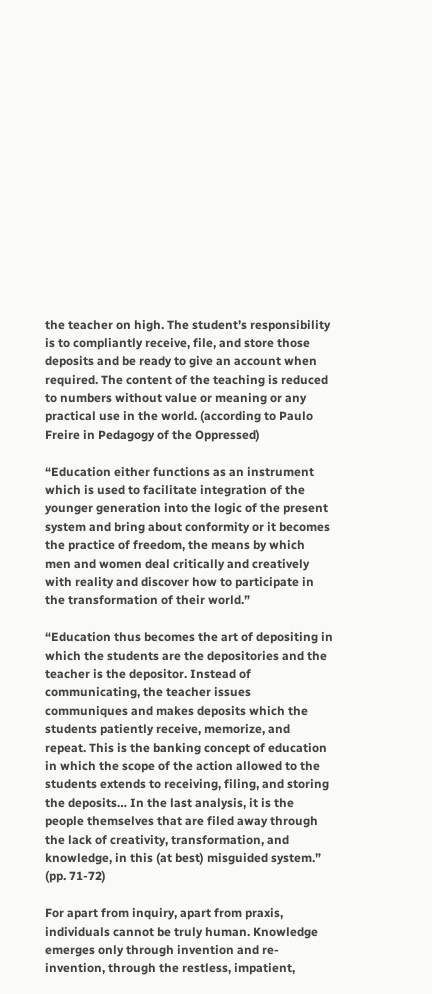the teacher on high. The student’s responsibility is to compliantly receive, file, and store those deposits and be ready to give an account when required. The content of the teaching is reduced to numbers without value or meaning or any practical use in the world. (according to Paulo Freire in Pedagogy of the Oppressed)

“Education either functions as an instrument which is used to facilitate integration of the younger generation into the logic of the present system and bring about conformity or it becomes the practice of freedom, the means by which men and women deal critically and creatively with reality and discover how to participate in the transformation of their world.”

“Education thus becomes the art of depositing in which the students are the depositories and the teacher is the depositor. Instead of communicating, the teacher issues communiques and makes deposits which the students patiently receive, memorize, and repeat. This is the banking concept of education in which the scope of the action allowed to the students extends to receiving, filing, and storing the deposits… In the last analysis, it is the people themselves that are filed away through the lack of creativity, transformation, and knowledge, in this (at best) misguided system.” (pp. 71-72)

For apart from inquiry, apart from praxis, individuals cannot be truly human. Knowledge emerges only through invention and re-invention, through the restless, impatient,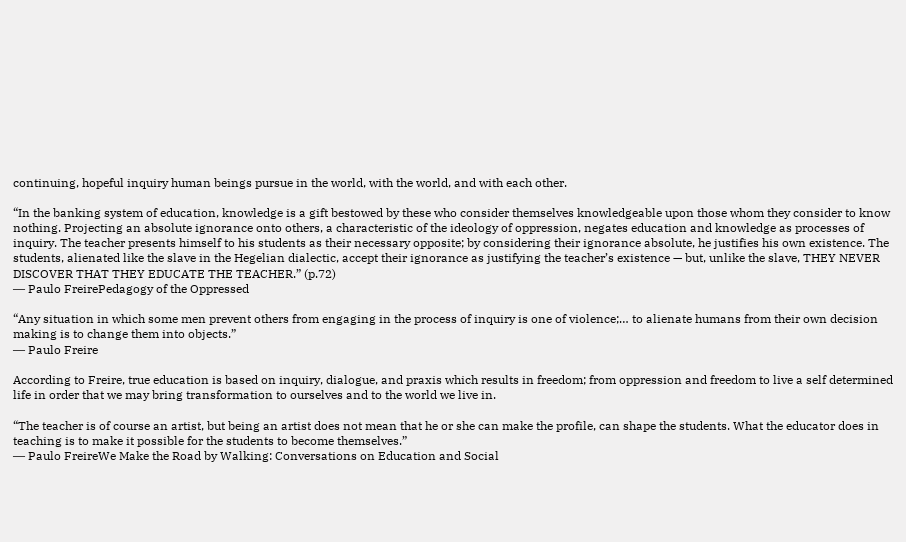continuing, hopeful inquiry human beings pursue in the world, with the world, and with each other.

“In the banking system of education, knowledge is a gift bestowed by these who consider themselves knowledgeable upon those whom they consider to know nothing. Projecting an absolute ignorance onto others, a characteristic of the ideology of oppression, negates education and knowledge as processes of inquiry. The teacher presents himself to his students as their necessary opposite; by considering their ignorance absolute, he justifies his own existence. The students, alienated like the slave in the Hegelian dialectic, accept their ignorance as justifying the teacher’s existence — but, unlike the slave, THEY NEVER DISCOVER THAT THEY EDUCATE THE TEACHER.” (p.72)
― Paulo FreirePedagogy of the Oppressed

“Any situation in which some men prevent others from engaging in the process of inquiry is one of violence;… to alienate humans from their own decision making is to change them into objects.”
― Paulo Freire

According to Freire, true education is based on inquiry, dialogue, and praxis which results in freedom; from oppression and freedom to live a self determined life in order that we may bring transformation to ourselves and to the world we live in.

“The teacher is of course an artist, but being an artist does not mean that he or she can make the profile, can shape the students. What the educator does in teaching is to make it possible for the students to become themselves.”
― Paulo FreireWe Make the Road by Walking: Conversations on Education and Social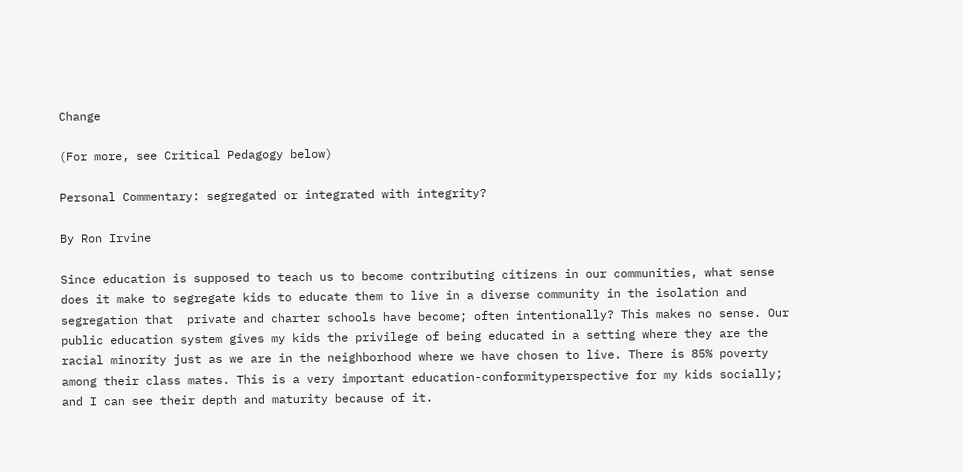Change

(For more, see Critical Pedagogy below)

Personal Commentary: segregated or integrated with integrity?

By Ron Irvine

Since education is supposed to teach us to become contributing citizens in our communities, what sense does it make to segregate kids to educate them to live in a diverse community in the isolation and segregation that  private and charter schools have become; often intentionally? This makes no sense. Our public education system gives my kids the privilege of being educated in a setting where they are the racial minority just as we are in the neighborhood where we have chosen to live. There is 85% poverty among their class mates. This is a very important education-conformityperspective for my kids socially; and I can see their depth and maturity because of it.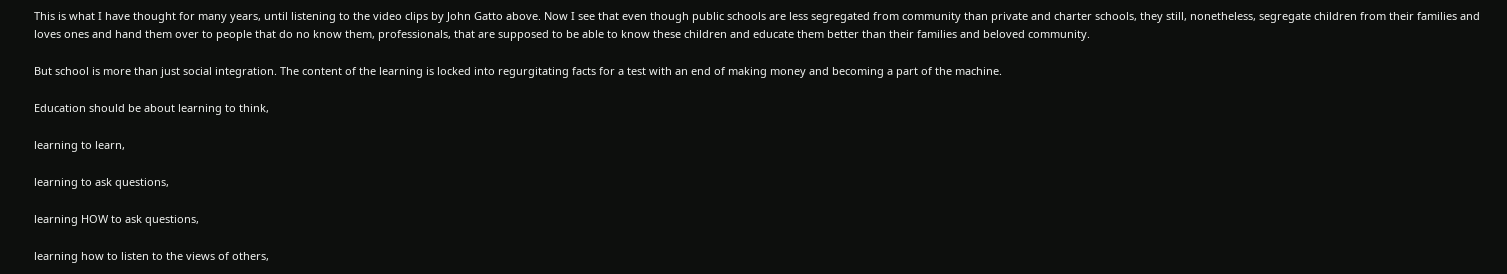This is what I have thought for many years, until listening to the video clips by John Gatto above. Now I see that even though public schools are less segregated from community than private and charter schools, they still, nonetheless, segregate children from their families and loves ones and hand them over to people that do no know them, professionals, that are supposed to be able to know these children and educate them better than their families and beloved community.

But school is more than just social integration. The content of the learning is locked into regurgitating facts for a test with an end of making money and becoming a part of the machine.

Education should be about learning to think,

learning to learn,

learning to ask questions,

learning HOW to ask questions,

learning how to listen to the views of others,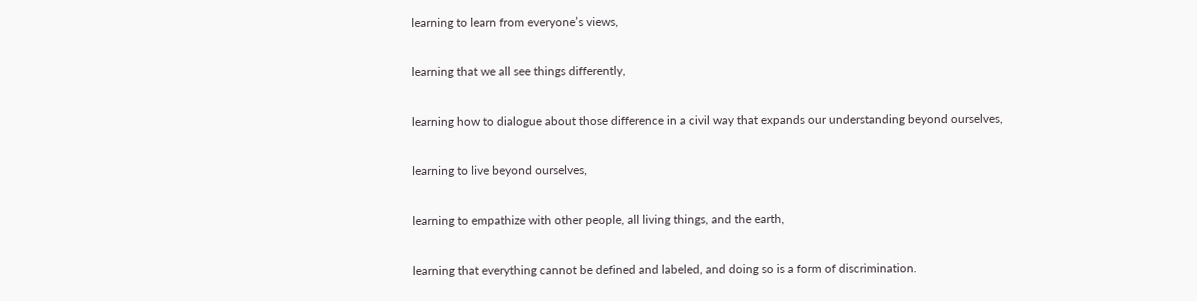learning to learn from everyone’s views,

learning that we all see things differently,

learning how to dialogue about those difference in a civil way that expands our understanding beyond ourselves,

learning to live beyond ourselves,

learning to empathize with other people, all living things, and the earth,

learning that everything cannot be defined and labeled, and doing so is a form of discrimination.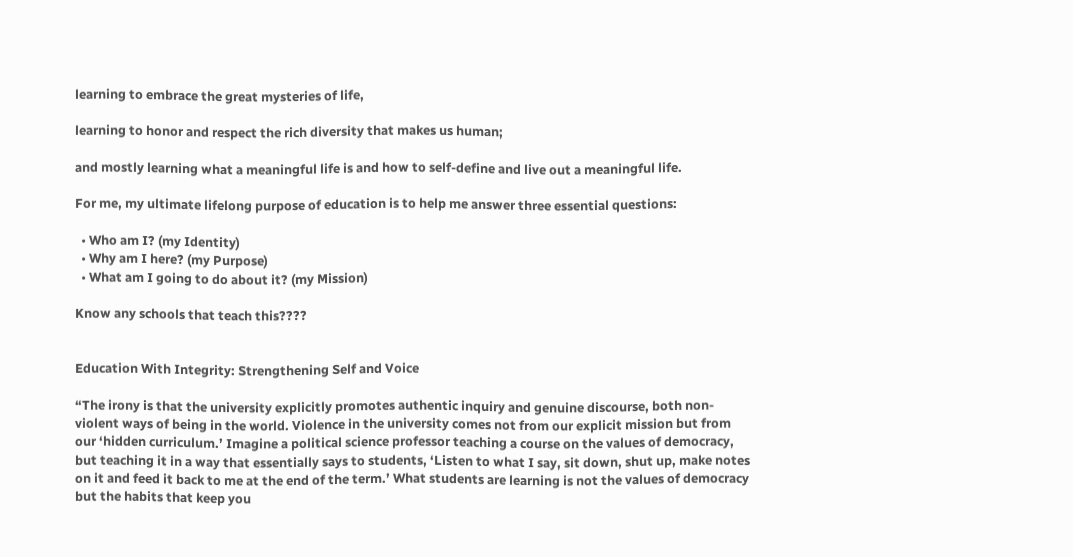learning to embrace the great mysteries of life,

learning to honor and respect the rich diversity that makes us human;

and mostly learning what a meaningful life is and how to self-define and live out a meaningful life.

For me, my ultimate lifelong purpose of education is to help me answer three essential questions:

  • Who am I? (my Identity)
  • Why am I here? (my Purpose)
  • What am I going to do about it? (my Mission)

Know any schools that teach this????


Education With Integrity: Strengthening Self and Voice

“The irony is that the university explicitly promotes authentic inquiry and genuine discourse, both non-violent ways of being in the world. Violence in the university comes not from our explicit mission but from our ‘hidden curriculum.’ Imagine a political science professor teaching a course on the values of democracy, but teaching it in a way that essentially says to students, ‘Listen to what I say, sit down, shut up, make notes on it and feed it back to me at the end of the term.’ What students are learning is not the values of democracy but the habits that keep you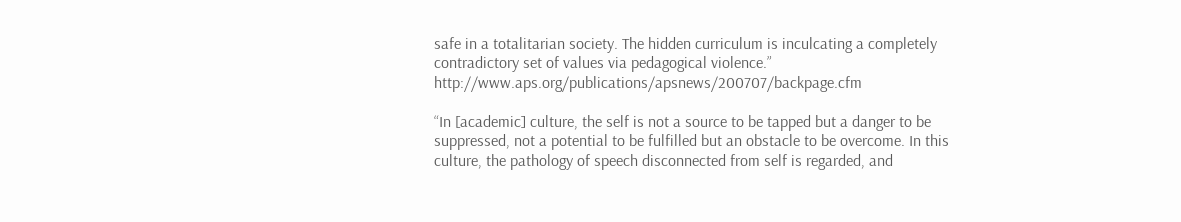safe in a totalitarian society. The hidden curriculum is inculcating a completely contradictory set of values via pedagogical violence.”  http://www.aps.org/publications/apsnews/200707/backpage.cfm

“In [academic] culture, the self is not a source to be tapped but a danger to be suppressed, not a potential to be fulfilled but an obstacle to be overcome. In this culture, the pathology of speech disconnected from self is regarded, and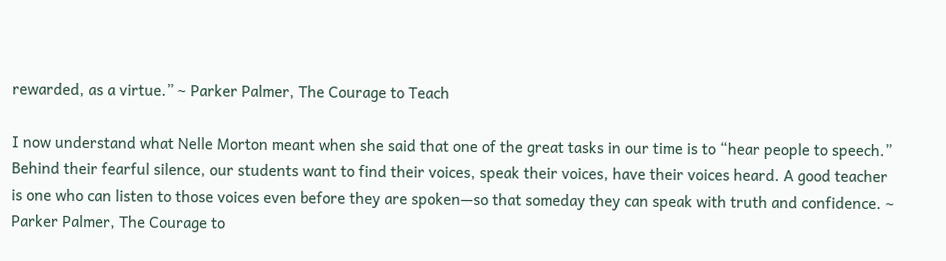rewarded, as a virtue.” ~ Parker Palmer, The Courage to Teach

I now understand what Nelle Morton meant when she said that one of the great tasks in our time is to “hear people to speech.” Behind their fearful silence, our students want to find their voices, speak their voices, have their voices heard. A good teacher is one who can listen to those voices even before they are spoken—so that someday they can speak with truth and confidence. ~ Parker Palmer, The Courage to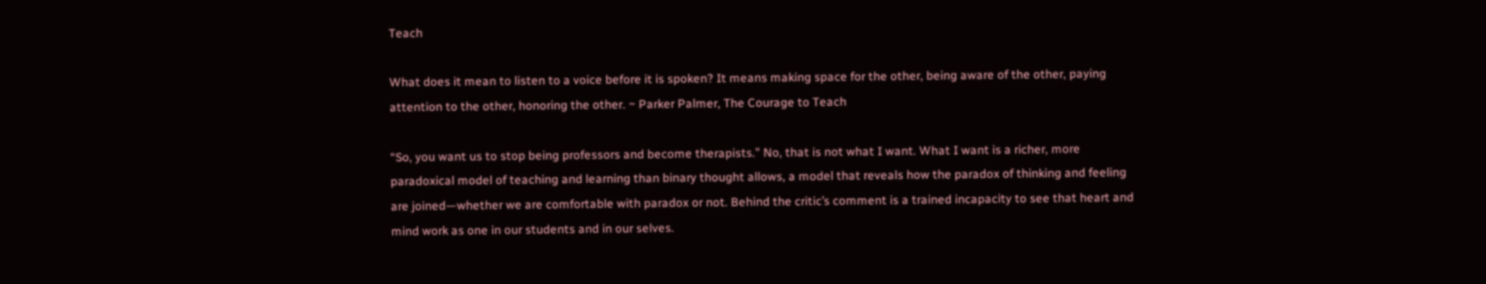Teach

What does it mean to listen to a voice before it is spoken? It means making space for the other, being aware of the other, paying attention to the other, honoring the other. ~ Parker Palmer, The Courage to Teach

“So, you want us to stop being professors and become therapists.” No, that is not what I want. What I want is a richer, more paradoxical model of teaching and learning than binary thought allows, a model that reveals how the paradox of thinking and feeling are joined—whether we are comfortable with paradox or not. Behind the critic’s comment is a trained incapacity to see that heart and mind work as one in our students and in our selves.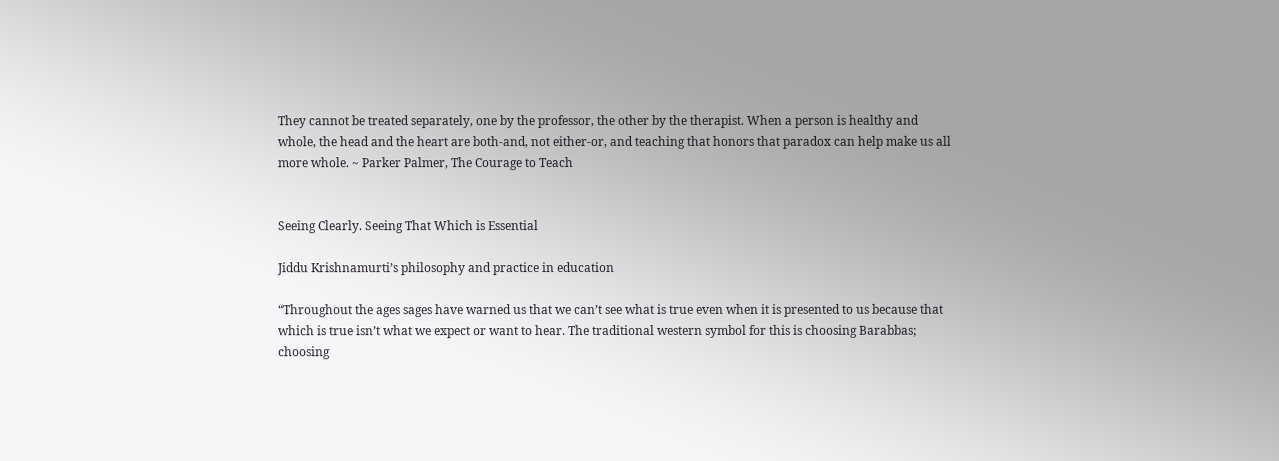They cannot be treated separately, one by the professor, the other by the therapist. When a person is healthy and whole, the head and the heart are both-and, not either-or, and teaching that honors that paradox can help make us all more whole. ~ Parker Palmer, The Courage to Teach


Seeing Clearly. Seeing That Which is Essential

Jiddu Krishnamurti’s philosophy and practice in education

“Throughout the ages sages have warned us that we can’t see what is true even when it is presented to us because that which is true isn’t what we expect or want to hear. The traditional western symbol for this is choosing Barabbas; choosing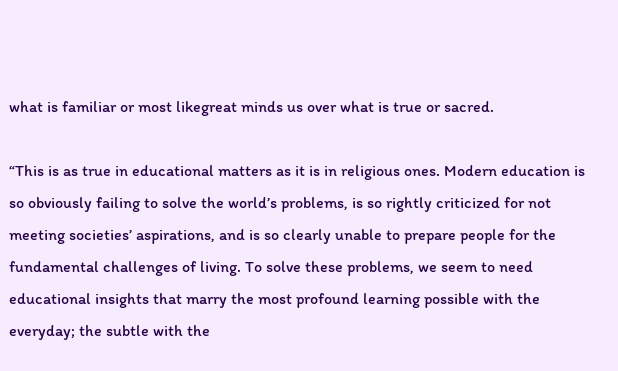what is familiar or most likegreat minds us over what is true or sacred.

“This is as true in educational matters as it is in religious ones. Modern education is so obviously failing to solve the world’s problems, is so rightly criticized for not meeting societies’ aspirations, and is so clearly unable to prepare people for the fundamental challenges of living. To solve these problems, we seem to need educational insights that marry the most profound learning possible with the everyday; the subtle with the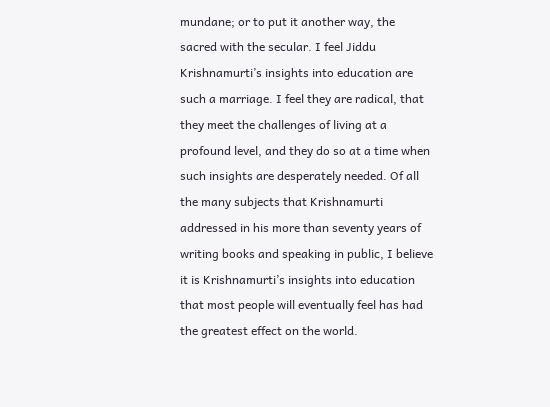mundane; or to put it another way, the sacred with the secular. I feel Jiddu Krishnamurti’s insights into education are such a marriage. I feel they are radical, that they meet the challenges of living at a profound level, and they do so at a time when such insights are desperately needed. Of all the many subjects that Krishnamurti addressed in his more than seventy years of writing books and speaking in public, I believe it is Krishnamurti’s insights into education that most people will eventually feel has had the greatest effect on the world.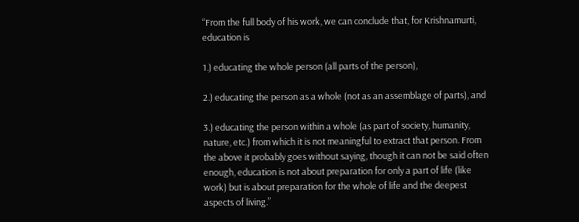“From the full body of his work, we can conclude that, for Krishnamurti, education is

1.) educating the whole person (all parts of the person),

2.) educating the person as a whole (not as an assemblage of parts), and

3.) educating the person within a whole (as part of society, humanity, nature, etc.) from which it is not meaningful to extract that person. From the above it probably goes without saying, though it can not be said often enough, education is not about preparation for only a part of life (like work) but is about preparation for the whole of life and the deepest aspects of living.”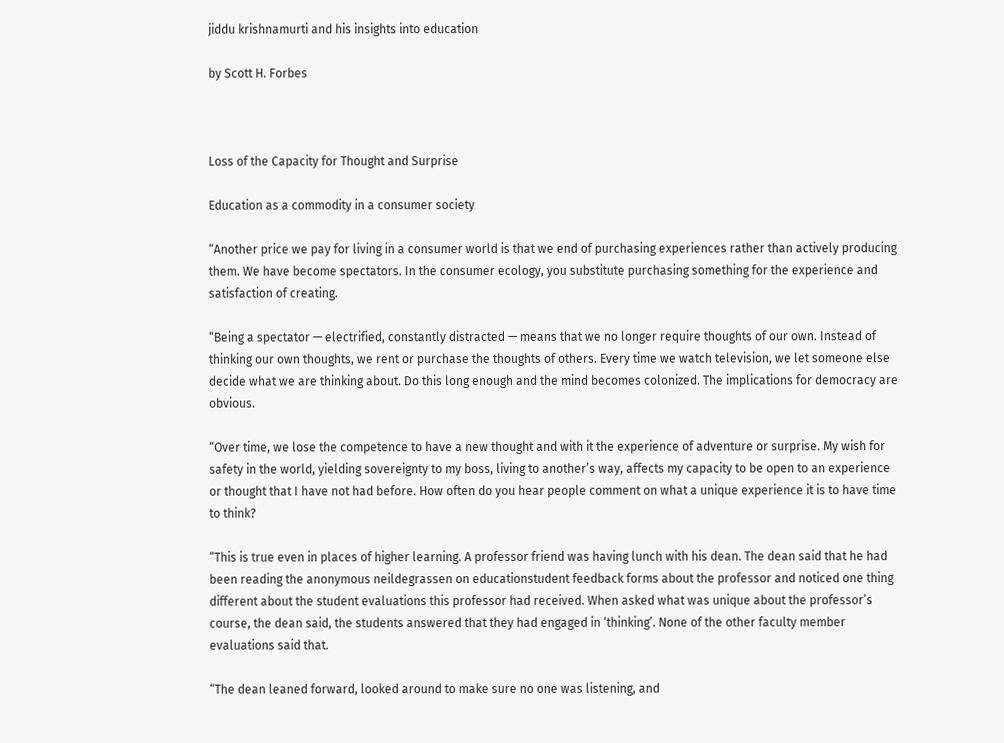jiddu krishnamurti and his insights into education

by Scott H. Forbes



Loss of the Capacity for Thought and Surprise

Education as a commodity in a consumer society

“Another price we pay for living in a consumer world is that we end of purchasing experiences rather than actively producing them. We have become spectators. In the consumer ecology, you substitute purchasing something for the experience and satisfaction of creating.

“Being a spectator — electrified, constantly distracted — means that we no longer require thoughts of our own. Instead of thinking our own thoughts, we rent or purchase the thoughts of others. Every time we watch television, we let someone else decide what we are thinking about. Do this long enough and the mind becomes colonized. The implications for democracy are obvious.

“Over time, we lose the competence to have a new thought and with it the experience of adventure or surprise. My wish for safety in the world, yielding sovereignty to my boss, living to another’s way, affects my capacity to be open to an experience or thought that I have not had before. How often do you hear people comment on what a unique experience it is to have time to think?

“This is true even in places of higher learning. A professor friend was having lunch with his dean. The dean said that he had been reading the anonymous neildegrassen on educationstudent feedback forms about the professor and noticed one thing different about the student evaluations this professor had received. When asked what was unique about the professor’s course, the dean said, the students answered that they had engaged in ‘thinking’. None of the other faculty member evaluations said that.

“The dean leaned forward, looked around to make sure no one was listening, and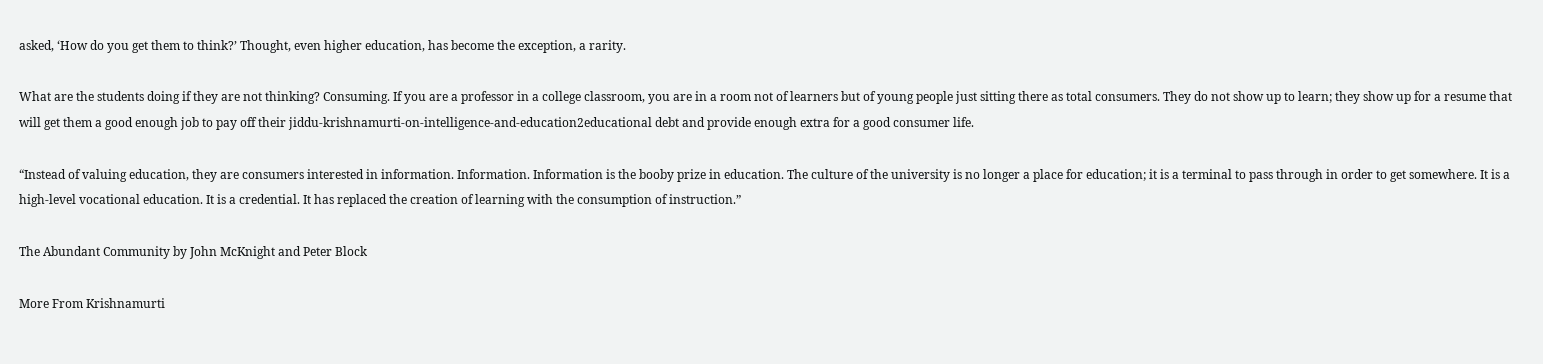asked, ‘How do you get them to think?’ Thought, even higher education, has become the exception, a rarity.

What are the students doing if they are not thinking? Consuming. If you are a professor in a college classroom, you are in a room not of learners but of young people just sitting there as total consumers. They do not show up to learn; they show up for a resume that will get them a good enough job to pay off their jiddu-krishnamurti-on-intelligence-and-education2educational debt and provide enough extra for a good consumer life.

“Instead of valuing education, they are consumers interested in information. Information. Information is the booby prize in education. The culture of the university is no longer a place for education; it is a terminal to pass through in order to get somewhere. It is a high-level vocational education. It is a credential. It has replaced the creation of learning with the consumption of instruction.”

The Abundant Community by John McKnight and Peter Block

More From Krishnamurti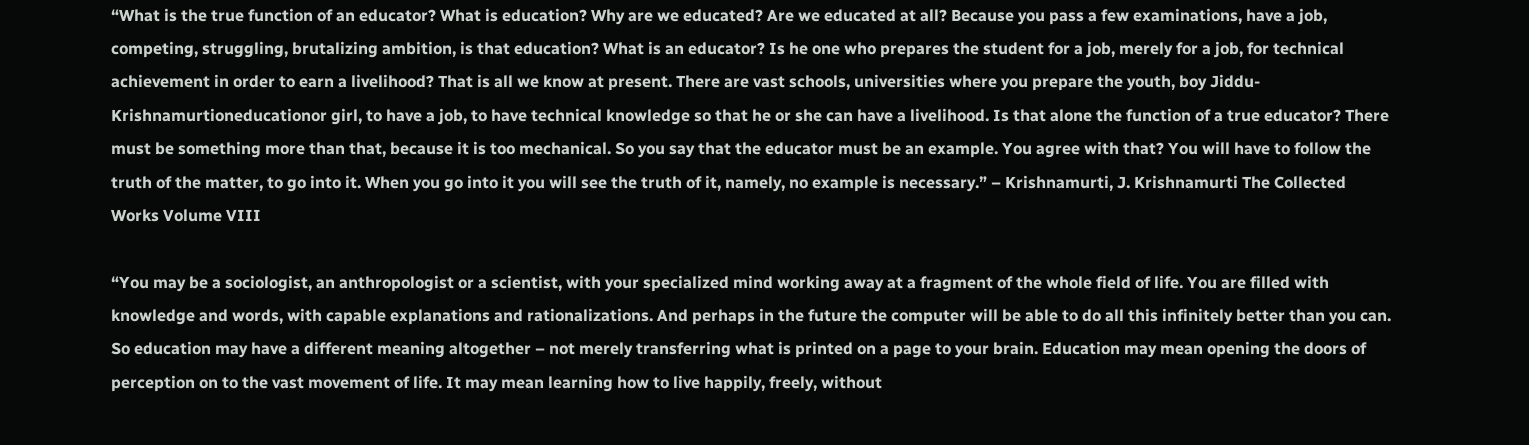“What is the true function of an educator? What is education? Why are we educated? Are we educated at all? Because you pass a few examinations, have a job, competing, struggling, brutalizing ambition, is that education? What is an educator? Is he one who prepares the student for a job, merely for a job, for technical achievement in order to earn a livelihood? That is all we know at present. There are vast schools, universities where you prepare the youth, boy Jiddu-Krishnamurtioneducationor girl, to have a job, to have technical knowledge so that he or she can have a livelihood. Is that alone the function of a true educator? There must be something more than that, because it is too mechanical. So you say that the educator must be an example. You agree with that? You will have to follow the truth of the matter, to go into it. When you go into it you will see the truth of it, namely, no example is necessary.” – Krishnamurti, J. Krishnamurti The Collected Works Volume VIII

“You may be a sociologist, an anthropologist or a scientist, with your specialized mind working away at a fragment of the whole field of life. You are filled with knowledge and words, with capable explanations and rationalizations. And perhaps in the future the computer will be able to do all this infinitely better than you can. So education may have a different meaning altogether – not merely transferring what is printed on a page to your brain. Education may mean opening the doors of perception on to the vast movement of life. It may mean learning how to live happily, freely, without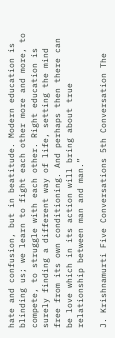hate and confusion, but in beatitude. Modern education is blinding us; we learn to fight each other more and more, to compete, to struggle with each other. Right education is surely finding a different way of life, setting the mind free from its own conditioning. And perhaps then there can be love which in its action will bring about true relationship between man and man.”

J. Krishnamurti Five Conversations 5th Conversation The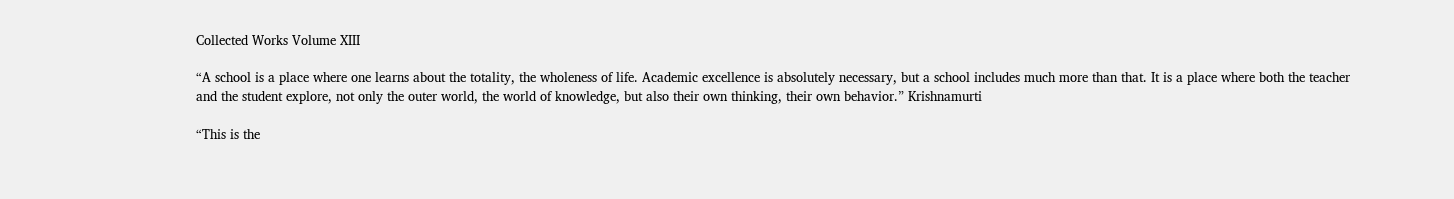Collected Works Volume XIII

“A school is a place where one learns about the totality, the wholeness of life. Academic excellence is absolutely necessary, but a school includes much more than that. It is a place where both the teacher and the student explore, not only the outer world, the world of knowledge, but also their own thinking, their own behavior.” Krishnamurti

“This is the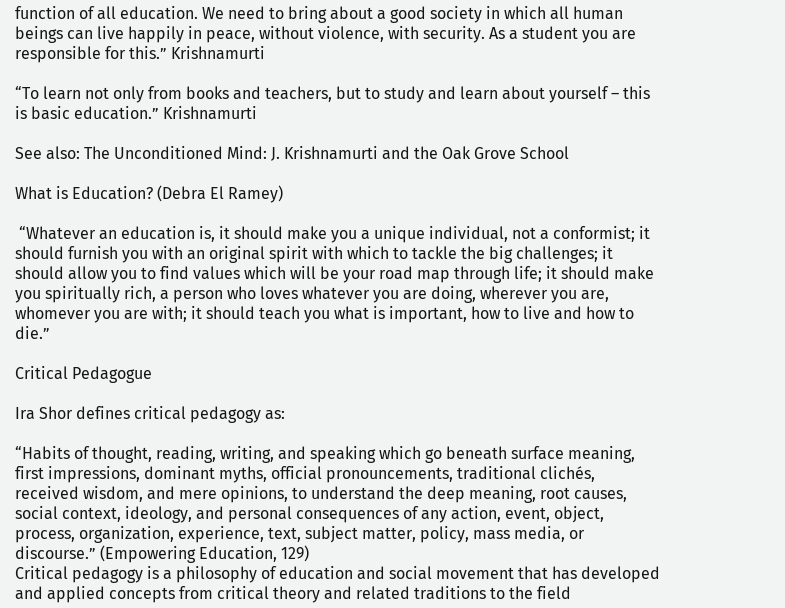function of all education. We need to bring about a good society in which all human beings can live happily in peace, without violence, with security. As a student you are responsible for this.” Krishnamurti

“To learn not only from books and teachers, but to study and learn about yourself – this is basic education.” Krishnamurti

See also: The Unconditioned Mind: J. Krishnamurti and the Oak Grove School

What is Education? (Debra El Ramey)

 “Whatever an education is, it should make you a unique individual, not a conformist; it should furnish you with an original spirit with which to tackle the big challenges; it should allow you to find values which will be your road map through life; it should make you spiritually rich, a person who loves whatever you are doing, wherever you are, whomever you are with; it should teach you what is important, how to live and how to die.”

Critical Pedagogue

Ira Shor defines critical pedagogy as:

“Habits of thought, reading, writing, and speaking which go beneath surface meaning, first impressions, dominant myths, official pronouncements, traditional clichés, received wisdom, and mere opinions, to understand the deep meaning, root causes, social context, ideology, and personal consequences of any action, event, object, process, organization, experience, text, subject matter, policy, mass media, or discourse.” (Empowering Education, 129)
Critical pedagogy is a philosophy of education and social movement that has developed and applied concepts from critical theory and related traditions to the field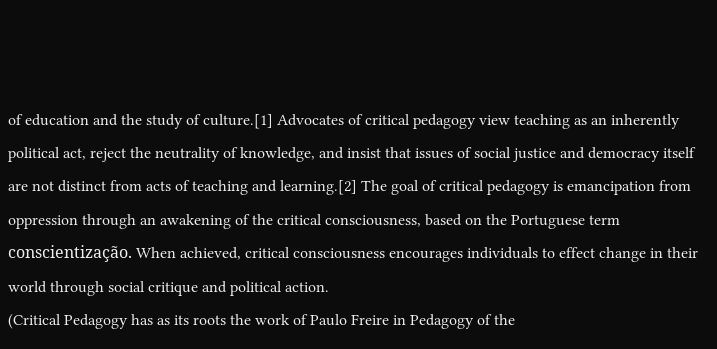of education and the study of culture.[1] Advocates of critical pedagogy view teaching as an inherently political act, reject the neutrality of knowledge, and insist that issues of social justice and democracy itself are not distinct from acts of teaching and learning.[2] The goal of critical pedagogy is emancipation from oppression through an awakening of the critical consciousness, based on the Portuguese term conscientização. When achieved, critical consciousness encourages individuals to effect change in their world through social critique and political action.
(Critical Pedagogy has as its roots the work of Paulo Freire in Pedagogy of the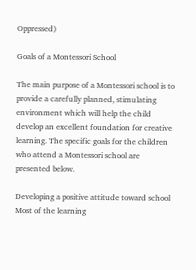Oppressed)

Goals of a Montessori School

The main purpose of a Montessori school is to provide a carefully planned, stimulating environment which will help the child develop an excellent foundation for creative learning. The specific goals for the children who attend a Montessori school are presented below.

Developing a positive attitude toward school
Most of the learning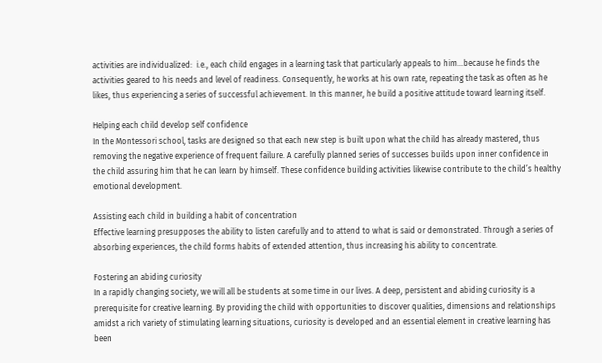activities are individualized:  i.e., each child engages in a learning task that particularly appeals to him…because he finds the activities geared to his needs and level of readiness. Consequently, he works at his own rate, repeating the task as often as he likes, thus experiencing a series of successful achievement. In this manner, he build a positive attitude toward learning itself.

Helping each child develop self confidence
In the Montessori school, tasks are designed so that each new step is built upon what the child has already mastered, thus removing the negative experience of frequent failure. A carefully planned series of successes builds upon inner confidence in the child assuring him that he can learn by himself. These confidence building activities likewise contribute to the child’s healthy emotional development.

Assisting each child in building a habit of concentration
Effective learning presupposes the ability to listen carefully and to attend to what is said or demonstrated. Through a series of absorbing experiences, the child forms habits of extended attention, thus increasing his ability to concentrate.

Fostering an abiding curiosity
In a rapidly changing society, we will all be students at some time in our lives. A deep, persistent and abiding curiosity is a prerequisite for creative learning. By providing the child with opportunities to discover qualities, dimensions and relationships amidst a rich variety of stimulating learning situations, curiosity is developed and an essential element in creative learning has been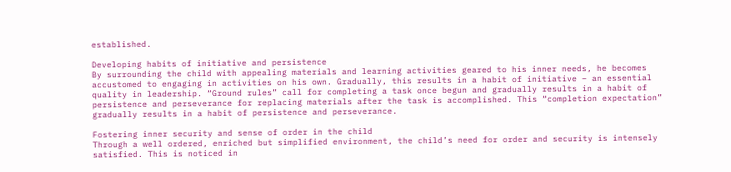established.

Developing habits of initiative and persistence
By surrounding the child with appealing materials and learning activities geared to his inner needs, he becomes accustomed to engaging in activities on his own. Gradually, this results in a habit of initiative – an essential quality in leadership. “Ground rules” call for completing a task once begun and gradually results in a habit of persistence and perseverance for replacing materials after the task is accomplished. This “completion expectation” gradually results in a habit of persistence and perseverance.

Fostering inner security and sense of order in the child
Through a well ordered, enriched but simplified environment, the child’s need for order and security is intensely satisfied. This is noticed in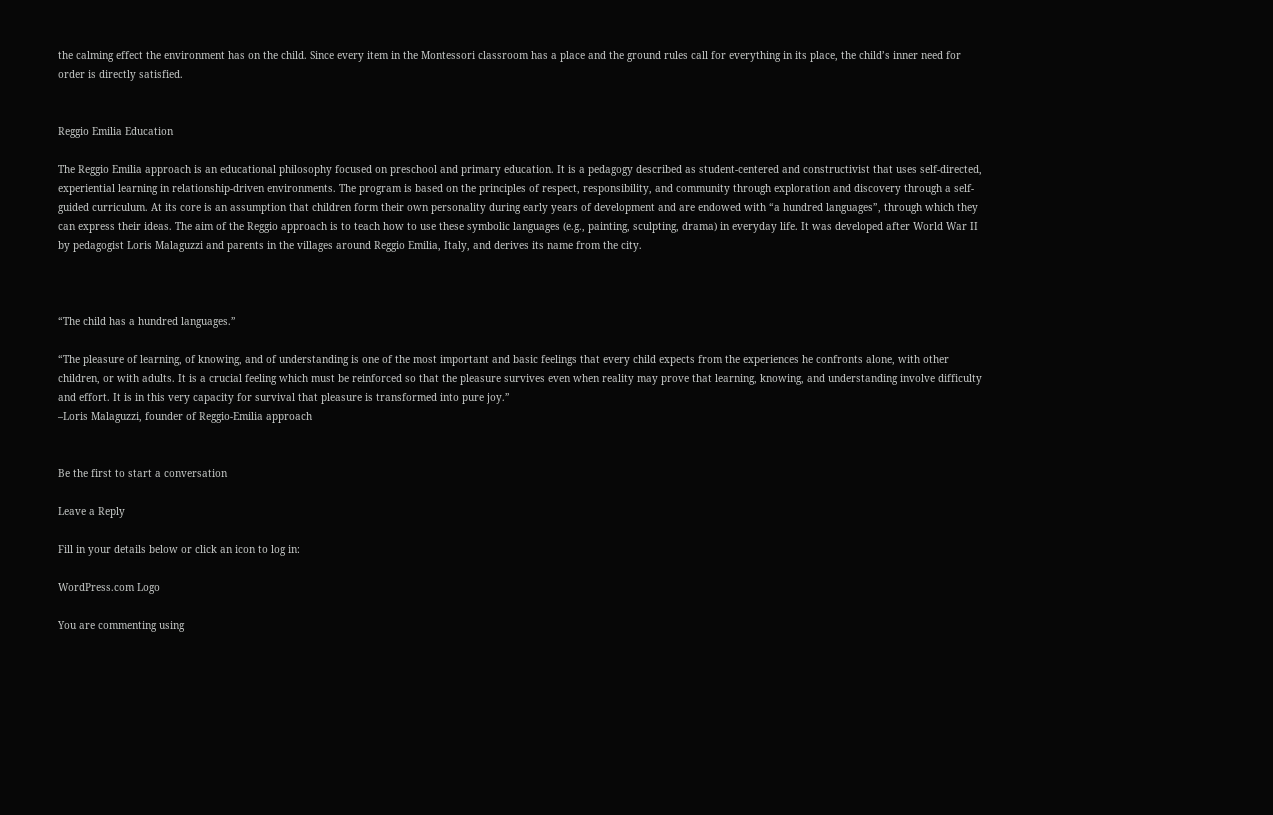the calming effect the environment has on the child. Since every item in the Montessori classroom has a place and the ground rules call for everything in its place, the child’s inner need for order is directly satisfied.


Reggio Emilia Education

The Reggio Emilia approach is an educational philosophy focused on preschool and primary education. It is a pedagogy described as student-centered and constructivist that uses self-directed, experiential learning in relationship-driven environments. The program is based on the principles of respect, responsibility, and community through exploration and discovery through a self-guided curriculum. At its core is an assumption that children form their own personality during early years of development and are endowed with “a hundred languages”, through which they can express their ideas. The aim of the Reggio approach is to teach how to use these symbolic languages (e.g., painting, sculpting, drama) in everyday life. It was developed after World War II by pedagogist Loris Malaguzzi and parents in the villages around Reggio Emilia, Italy, and derives its name from the city.



“The child has a hundred languages.”

“The pleasure of learning, of knowing, and of understanding is one of the most important and basic feelings that every child expects from the experiences he confronts alone, with other children, or with adults. It is a crucial feeling which must be reinforced so that the pleasure survives even when reality may prove that learning, knowing, and understanding involve difficulty and effort. It is in this very capacity for survival that pleasure is transformed into pure joy.”
–Loris Malaguzzi, founder of Reggio-Emilia approach


Be the first to start a conversation

Leave a Reply

Fill in your details below or click an icon to log in:

WordPress.com Logo

You are commenting using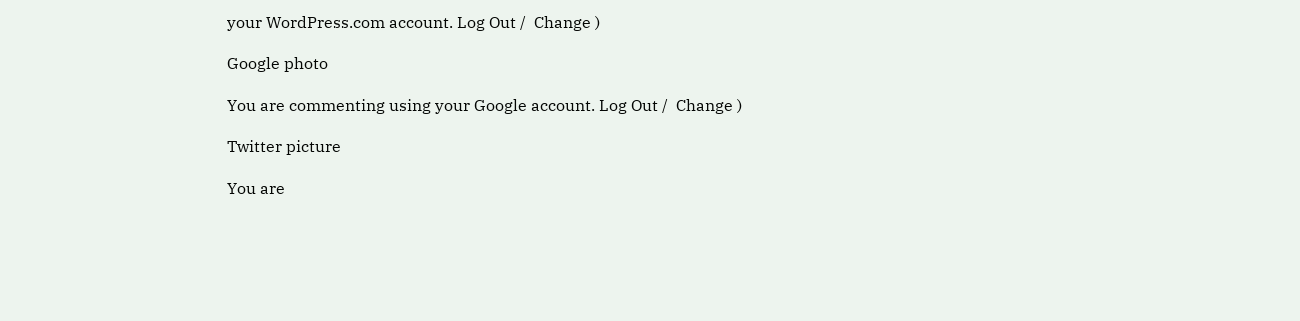your WordPress.com account. Log Out /  Change )

Google photo

You are commenting using your Google account. Log Out /  Change )

Twitter picture

You are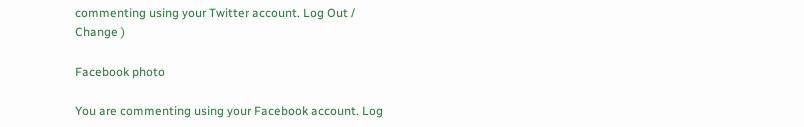commenting using your Twitter account. Log Out /  Change )

Facebook photo

You are commenting using your Facebook account. Log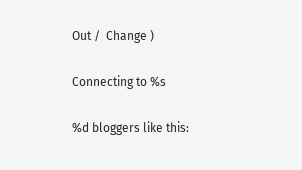Out /  Change )

Connecting to %s

%d bloggers like this: